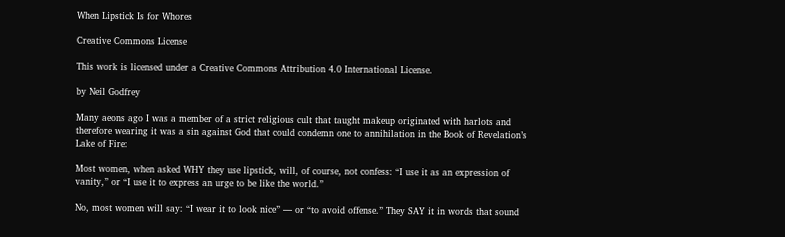When Lipstick Is for Whores

Creative Commons License

This work is licensed under a Creative Commons Attribution 4.0 International License.

by Neil Godfrey

Many aeons ago I was a member of a strict religious cult that taught makeup originated with harlots and therefore wearing it was a sin against God that could condemn one to annihilation in the Book of Revelation’s Lake of Fire:

Most women, when asked WHY they use lipstick, will, of course, not confess: “I use it as an expression of vanity,” or “I use it to express an urge to be like the world.”

No, most women will say: “I wear it to look nice” — or “to avoid offense.” They SAY it in words that sound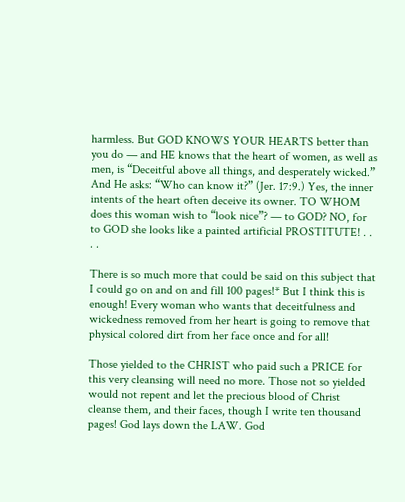harmless. But GOD KNOWS YOUR HEARTS better than you do — and HE knows that the heart of women, as well as men, is “Deceitful above all things, and desperately wicked.” And He asks: “Who can know it?” (Jer. 17:9.) Yes, the inner intents of the heart often deceive its owner. TO WHOM does this woman wish to “look nice”? — to GOD? NO, for to GOD she looks like a painted artificial PROSTITUTE! . . . .

There is so much more that could be said on this subject that I could go on and on and fill 100 pages!* But I think this is enough! Every woman who wants that deceitfulness and wickedness removed from her heart is going to remove that physical colored dirt from her face once and for all!

Those yielded to the CHRIST who paid such a PRICE for this very cleansing will need no more. Those not so yielded would not repent and let the precious blood of Christ cleanse them, and their faces, though I write ten thousand pages! God lays down the LAW. God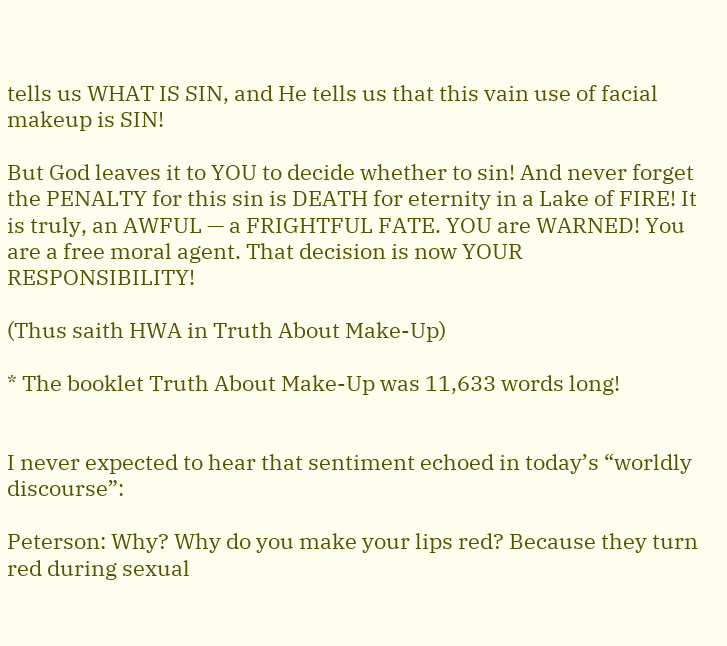tells us WHAT IS SIN, and He tells us that this vain use of facial makeup is SIN!

But God leaves it to YOU to decide whether to sin! And never forget the PENALTY for this sin is DEATH for eternity in a Lake of FIRE! It is truly, an AWFUL — a FRIGHTFUL FATE. YOU are WARNED! You are a free moral agent. That decision is now YOUR RESPONSIBILITY!

(Thus saith HWA in Truth About Make-Up)

* The booklet Truth About Make-Up was 11,633 words long!


I never expected to hear that sentiment echoed in today’s “worldly discourse”:

Peterson: Why? Why do you make your lips red? Because they turn red during sexual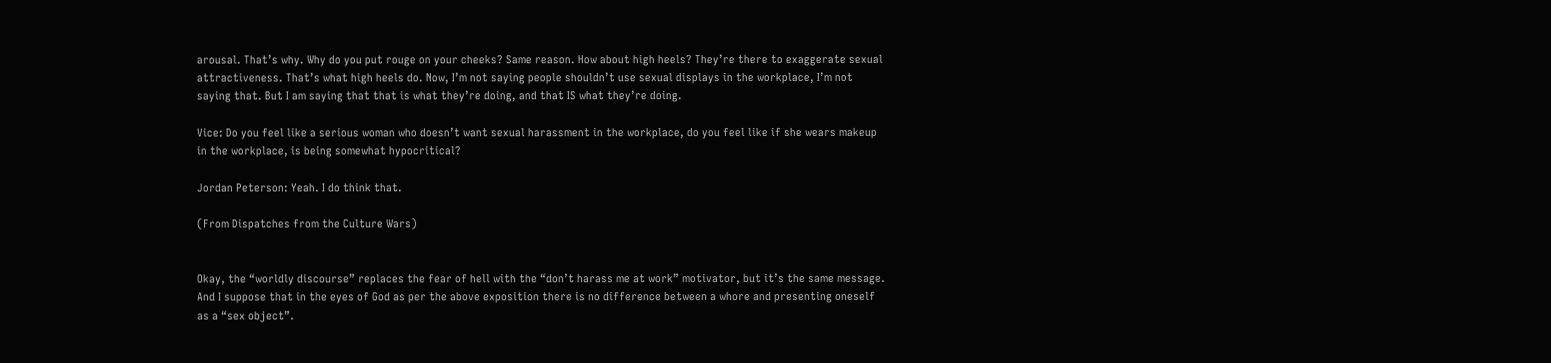arousal. That’s why. Why do you put rouge on your cheeks? Same reason. How about high heels? They’re there to exaggerate sexual attractiveness. That’s what high heels do. Now, I’m not saying people shouldn’t use sexual displays in the workplace, I’m not saying that. But I am saying that that is what they’re doing, and that IS what they’re doing.

Vice: Do you feel like a serious woman who doesn’t want sexual harassment in the workplace, do you feel like if she wears makeup in the workplace, is being somewhat hypocritical?

Jordan Peterson: Yeah. I do think that.

(From Dispatches from the Culture Wars)


Okay, the “worldly discourse” replaces the fear of hell with the “don’t harass me at work” motivator, but it’s the same message. And I suppose that in the eyes of God as per the above exposition there is no difference between a whore and presenting oneself as a “sex object”.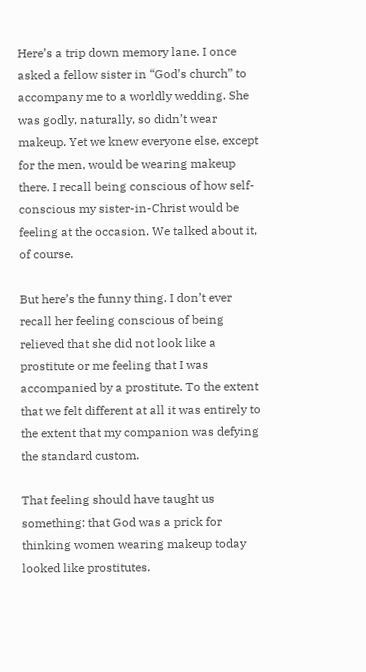Here’s a trip down memory lane. I once asked a fellow sister in “God’s church” to accompany me to a worldly wedding. She was godly, naturally, so didn’t wear makeup. Yet we knew everyone else, except for the men, would be wearing makeup there. I recall being conscious of how self-conscious my sister-in-Christ would be feeling at the occasion. We talked about it, of course.

But here’s the funny thing. I don’t ever recall her feeling conscious of being relieved that she did not look like a prostitute or me feeling that I was accompanied by a prostitute. To the extent that we felt different at all it was entirely to the extent that my companion was defying the standard custom.

That feeling should have taught us something: that God was a prick for thinking women wearing makeup today looked like prostitutes.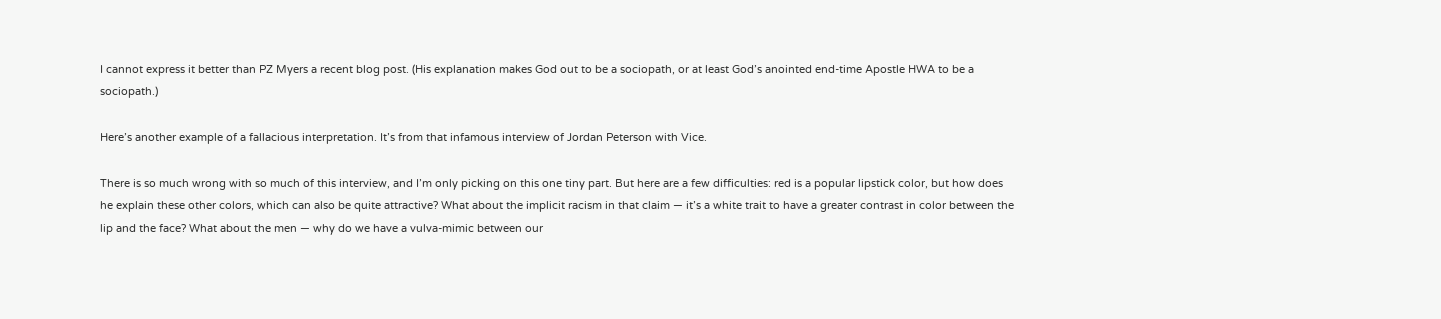I cannot express it better than PZ Myers a recent blog post. (His explanation makes God out to be a sociopath, or at least God’s anointed end-time Apostle HWA to be a sociopath.)

Here’s another example of a fallacious interpretation. It’s from that infamous interview of Jordan Peterson with Vice.

There is so much wrong with so much of this interview, and I’m only picking on this one tiny part. But here are a few difficulties: red is a popular lipstick color, but how does he explain these other colors, which can also be quite attractive? What about the implicit racism in that claim — it’s a white trait to have a greater contrast in color between the lip and the face? What about the men — why do we have a vulva-mimic between our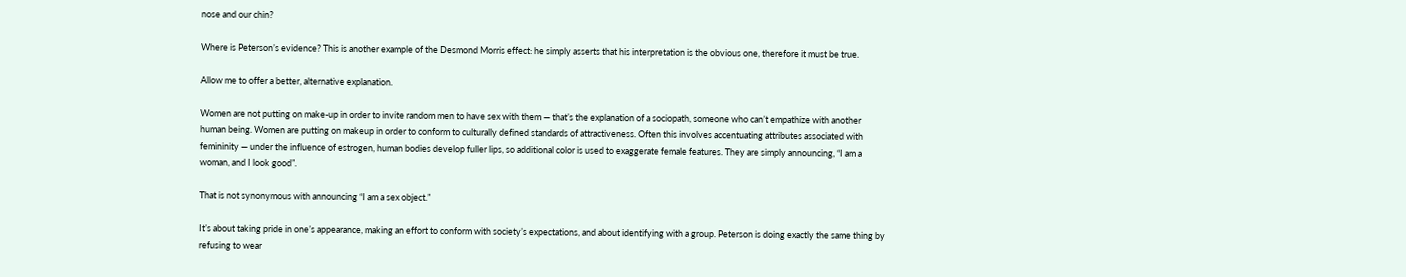nose and our chin?

Where is Peterson’s evidence? This is another example of the Desmond Morris effect: he simply asserts that his interpretation is the obvious one, therefore it must be true.

Allow me to offer a better, alternative explanation.

Women are not putting on make-up in order to invite random men to have sex with them — that’s the explanation of a sociopath, someone who can’t empathize with another human being. Women are putting on makeup in order to conform to culturally defined standards of attractiveness. Often this involves accentuating attributes associated with femininity — under the influence of estrogen, human bodies develop fuller lips, so additional color is used to exaggerate female features. They are simply announcing, “I am a woman, and I look good”.

That is not synonymous with announcing “I am a sex object.”

It’s about taking pride in one’s appearance, making an effort to conform with society’s expectations, and about identifying with a group. Peterson is doing exactly the same thing by refusing to wear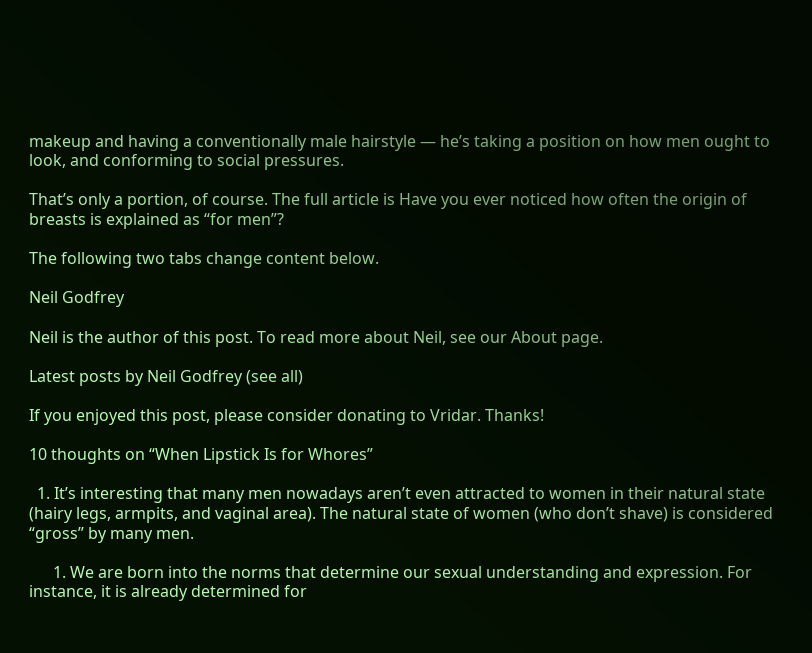makeup and having a conventionally male hairstyle — he’s taking a position on how men ought to look, and conforming to social pressures.

That’s only a portion, of course. The full article is Have you ever noticed how often the origin of breasts is explained as “for men”?

The following two tabs change content below.

Neil Godfrey

Neil is the author of this post. To read more about Neil, see our About page.

Latest posts by Neil Godfrey (see all)

If you enjoyed this post, please consider donating to Vridar. Thanks!

10 thoughts on “When Lipstick Is for Whores”

  1. It’s interesting that many men nowadays aren’t even attracted to women in their natural state (hairy legs, armpits, and vaginal area). The natural state of women (who don’t shave) is considered “gross” by many men.

      1. We are born into the norms that determine our sexual understanding and expression. For instance, it is already determined for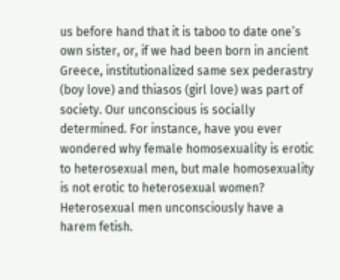us before hand that it is taboo to date one’s own sister, or, if we had been born in ancient Greece, institutionalized same sex pederastry (boy love) and thiasos (girl love) was part of society. Our unconscious is socially determined. For instance, have you ever wondered why female homosexuality is erotic to heterosexual men, but male homosexuality is not erotic to heterosexual women? Heterosexual men unconsciously have a harem fetish.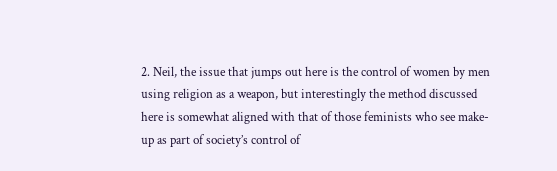2. Neil, the issue that jumps out here is the control of women by men using religion as a weapon, but interestingly the method discussed here is somewhat aligned with that of those feminists who see make-up as part of society’s control of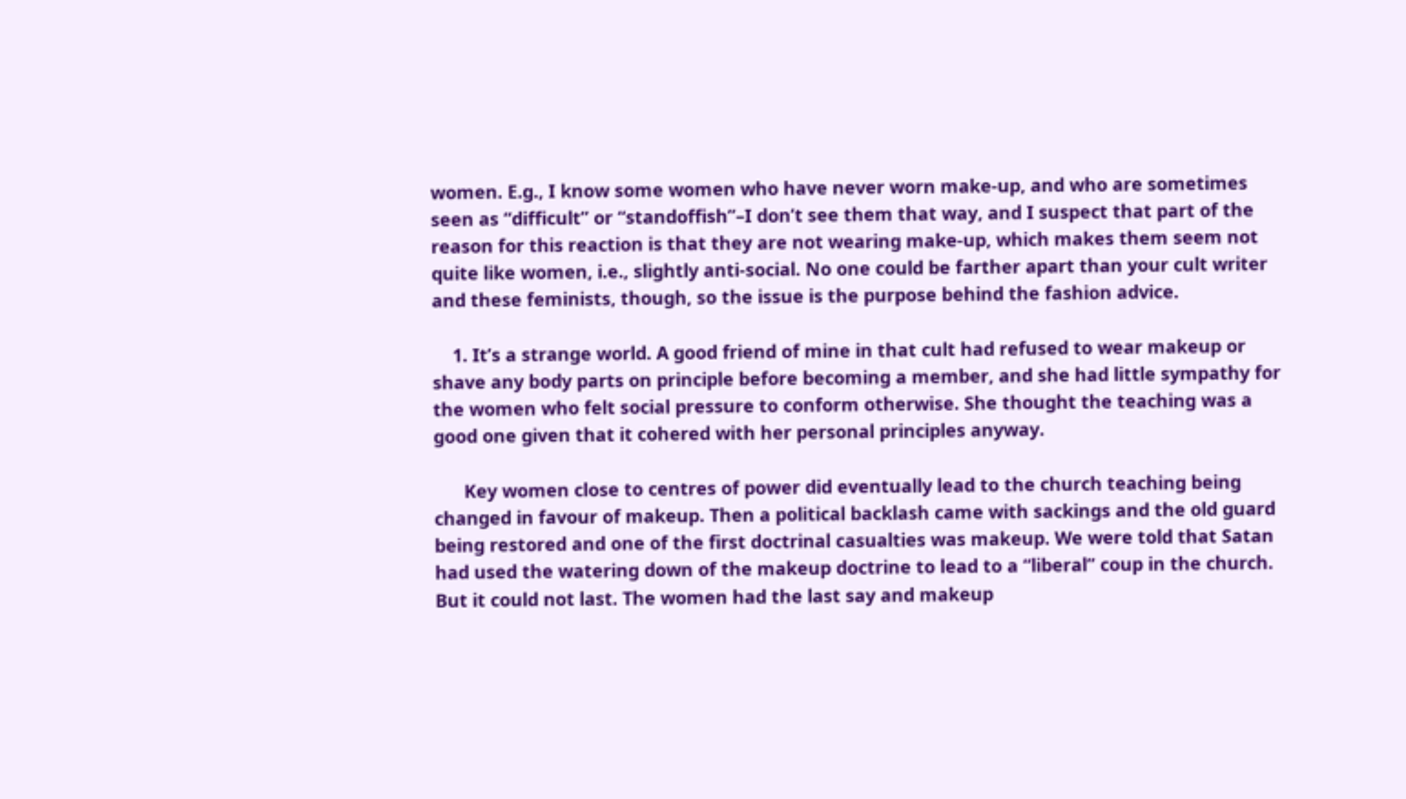women. E.g., I know some women who have never worn make-up, and who are sometimes seen as “difficult” or “standoffish”–I don’t see them that way, and I suspect that part of the reason for this reaction is that they are not wearing make-up, which makes them seem not quite like women, i.e., slightly anti-social. No one could be farther apart than your cult writer and these feminists, though, so the issue is the purpose behind the fashion advice.

    1. It’s a strange world. A good friend of mine in that cult had refused to wear makeup or shave any body parts on principle before becoming a member, and she had little sympathy for the women who felt social pressure to conform otherwise. She thought the teaching was a good one given that it cohered with her personal principles anyway.

      Key women close to centres of power did eventually lead to the church teaching being changed in favour of makeup. Then a political backlash came with sackings and the old guard being restored and one of the first doctrinal casualties was makeup. We were told that Satan had used the watering down of the makeup doctrine to lead to a “liberal” coup in the church. But it could not last. The women had the last say and makeup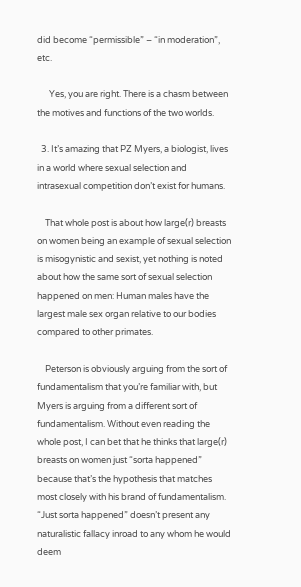did become “permissible” – “in moderation”, etc.

      Yes, you are right. There is a chasm between the motives and functions of the two worlds.

  3. It’s amazing that PZ Myers, a biologist, lives in a world where sexual selection and intrasexual competition don’t exist for humans.

    That whole post is about how large(r) breasts on women being an example of sexual selection is misogynistic and sexist, yet nothing is noted about how the same sort of sexual selection happened on men: Human males have the largest male sex organ relative to our bodies compared to other primates.

    Peterson is obviously arguing from the sort of fundamentalism that you’re familiar with, but Myers is arguing from a different sort of fundamentalism. Without even reading the whole post, I can bet that he thinks that large(r) breasts on women just “sorta happened” because that’s the hypothesis that matches most closely with his brand of fundamentalism. “Just sorta happened” doesn’t present any naturalistic fallacy inroad to any whom he would deem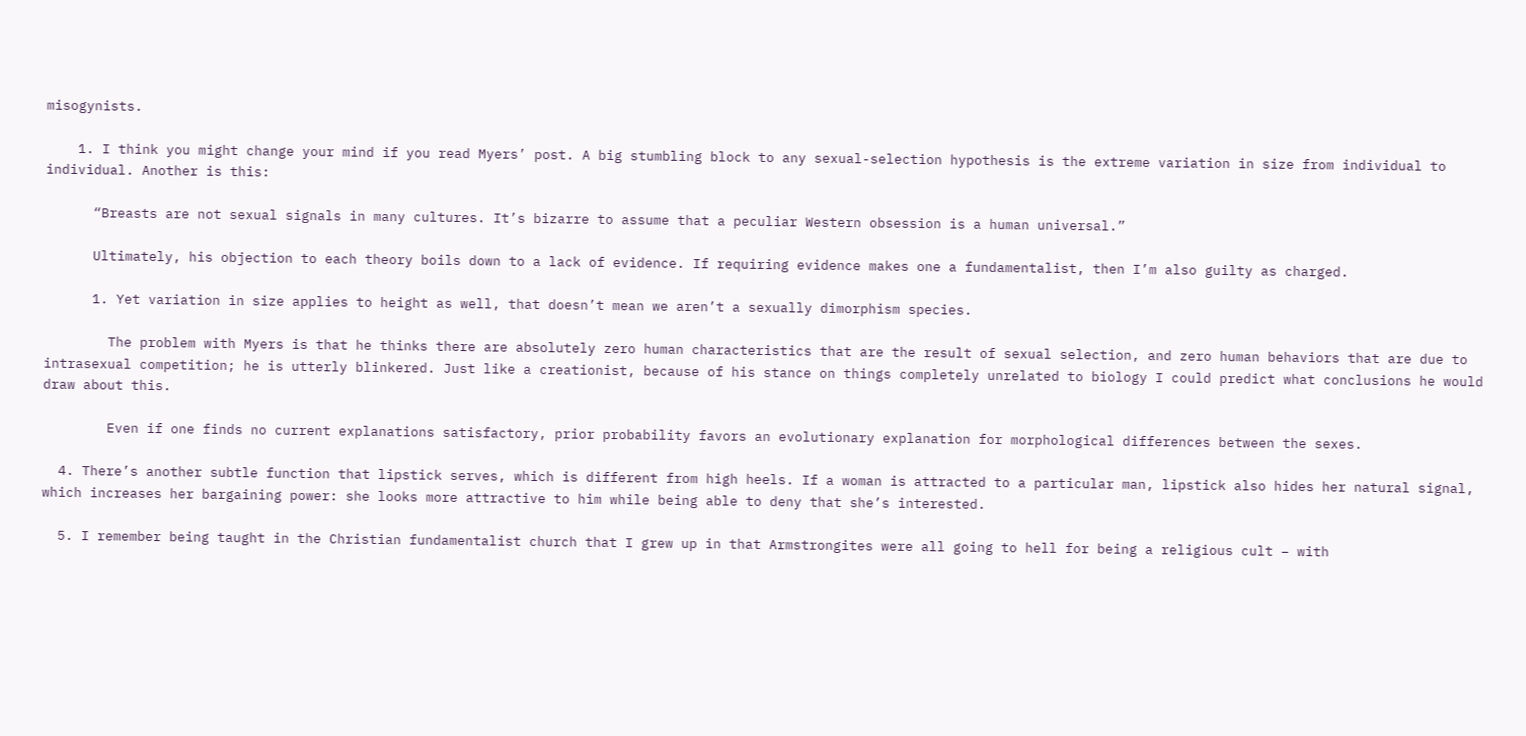misogynists.

    1. I think you might change your mind if you read Myers’ post. A big stumbling block to any sexual-selection hypothesis is the extreme variation in size from individual to individual. Another is this:

      “Breasts are not sexual signals in many cultures. It’s bizarre to assume that a peculiar Western obsession is a human universal.”

      Ultimately, his objection to each theory boils down to a lack of evidence. If requiring evidence makes one a fundamentalist, then I’m also guilty as charged.

      1. Yet variation in size applies to height as well, that doesn’t mean we aren’t a sexually dimorphism species.

        The problem with Myers is that he thinks there are absolutely zero human characteristics that are the result of sexual selection, and zero human behaviors that are due to intrasexual competition; he is utterly blinkered. Just like a creationist, because of his stance on things completely unrelated to biology I could predict what conclusions he would draw about this.

        Even if one finds no current explanations satisfactory, prior probability favors an evolutionary explanation for morphological differences between the sexes.

  4. There’s another subtle function that lipstick serves, which is different from high heels. If a woman is attracted to a particular man, lipstick also hides her natural signal, which increases her bargaining power: she looks more attractive to him while being able to deny that she’s interested.

  5. I remember being taught in the Christian fundamentalist church that I grew up in that Armstrongites were all going to hell for being a religious cult – with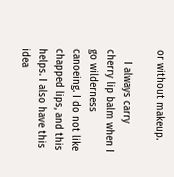or without makeup.

    I always carry cherry lip balm when I go wilderness canoeing. I do not like chapped lips, and this helps. I also have this idea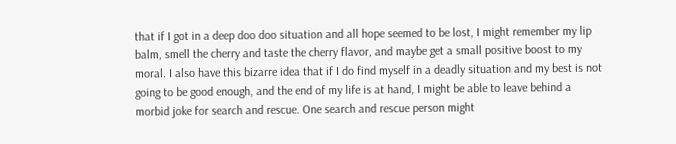that if I got in a deep doo doo situation and all hope seemed to be lost, I might remember my lip balm, smell the cherry and taste the cherry flavor, and maybe get a small positive boost to my moral. I also have this bizarre idea that if I do find myself in a deadly situation and my best is not going to be good enough, and the end of my life is at hand, I might be able to leave behind a morbid joke for search and rescue. One search and rescue person might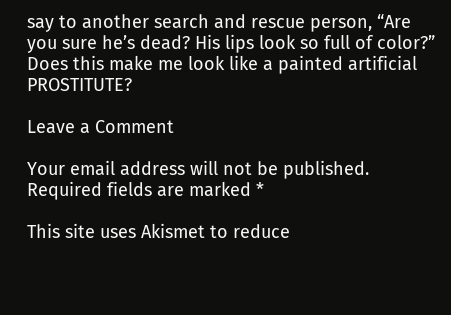say to another search and rescue person, “Are you sure he’s dead? His lips look so full of color?” Does this make me look like a painted artificial PROSTITUTE?

Leave a Comment

Your email address will not be published. Required fields are marked *

This site uses Akismet to reduce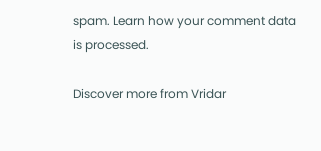spam. Learn how your comment data is processed.

Discover more from Vridar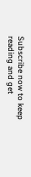Subscribe now to keep reading and get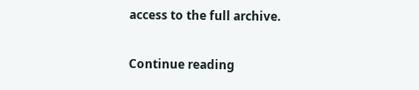access to the full archive.

Continue reading